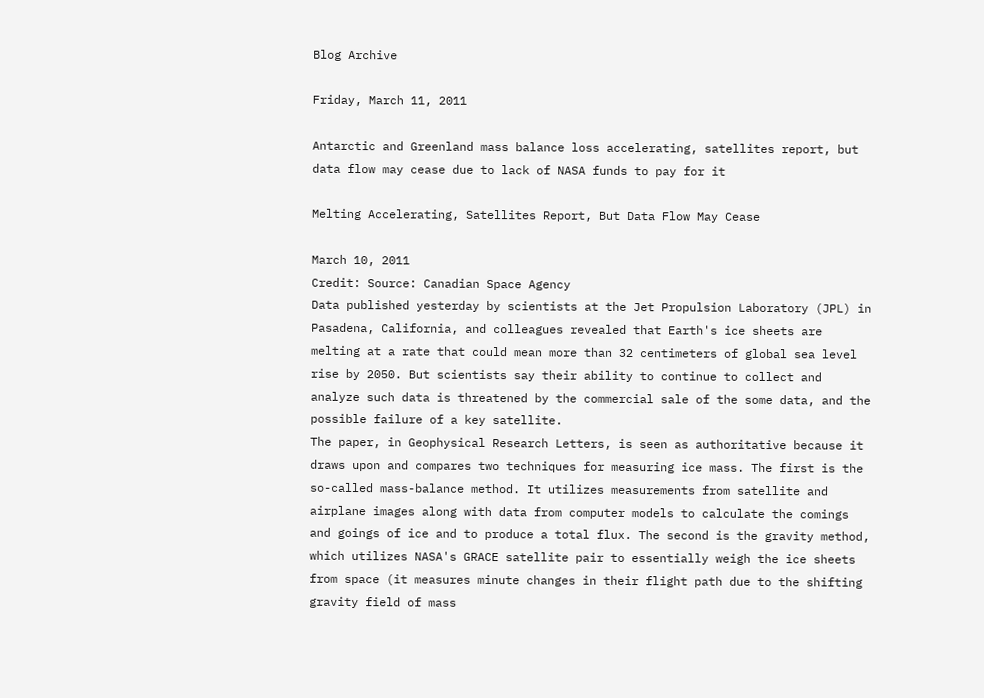Blog Archive

Friday, March 11, 2011

Antarctic and Greenland mass balance loss accelerating, satellites report, but data flow may cease due to lack of NASA funds to pay for it

Melting Accelerating, Satellites Report, But Data Flow May Cease

March 10, 2011
Credit: Source: Canadian Space Agency
Data published yesterday by scientists at the Jet Propulsion Laboratory (JPL) in Pasadena, California, and colleagues revealed that Earth's ice sheets are melting at a rate that could mean more than 32 centimeters of global sea level rise by 2050. But scientists say their ability to continue to collect and analyze such data is threatened by the commercial sale of the some data, and the possible failure of a key satellite.
The paper, in Geophysical Research Letters, is seen as authoritative because it draws upon and compares two techniques for measuring ice mass. The first is the so-called mass-balance method. It utilizes measurements from satellite and airplane images along with data from computer models to calculate the comings and goings of ice and to produce a total flux. The second is the gravity method, which utilizes NASA's GRACE satellite pair to essentially weigh the ice sheets from space (it measures minute changes in their flight path due to the shifting gravity field of mass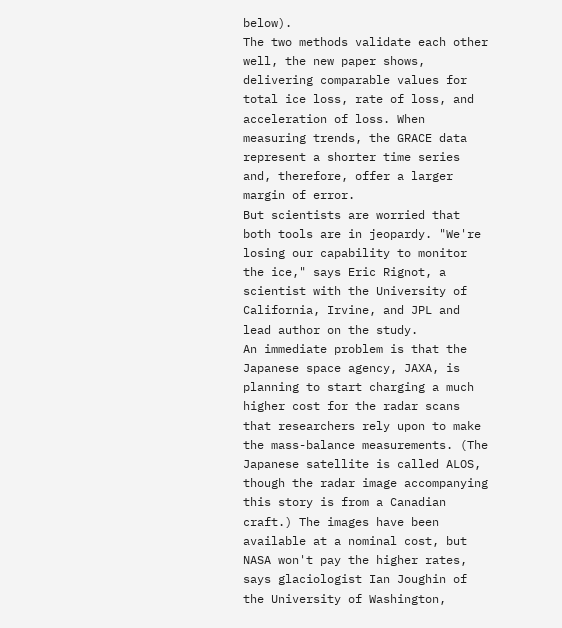below).
The two methods validate each other well, the new paper shows, delivering comparable values for total ice loss, rate of loss, and acceleration of loss. When measuring trends, the GRACE data represent a shorter time series and, therefore, offer a larger margin of error.
But scientists are worried that both tools are in jeopardy. "We're losing our capability to monitor the ice," says Eric Rignot, a scientist with the University of California, Irvine, and JPL and lead author on the study.
An immediate problem is that the Japanese space agency, JAXA, is planning to start charging a much higher cost for the radar scans that researchers rely upon to make the mass-balance measurements. (The Japanese satellite is called ALOS, though the radar image accompanying this story is from a Canadian craft.) The images have been available at a nominal cost, but NASA won't pay the higher rates, says glaciologist Ian Joughin of the University of Washington,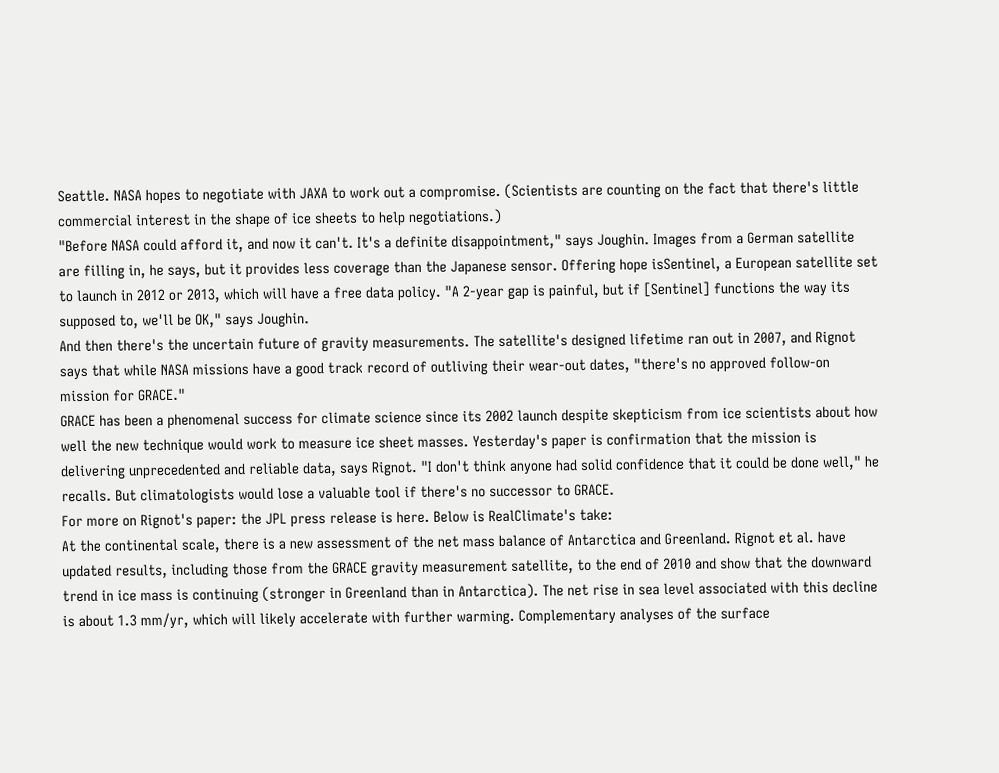Seattle. NASA hopes to negotiate with JAXA to work out a compromise. (Scientists are counting on the fact that there's little commercial interest in the shape of ice sheets to help negotiations.)
"Before NASA could afford it, and now it can't. It's a definite disappointment," says Joughin. Images from a German satellite are filling in, he says, but it provides less coverage than the Japanese sensor. Offering hope isSentinel, a European satellite set to launch in 2012 or 2013, which will have a free data policy. "A 2-year gap is painful, but if [Sentinel] functions the way its supposed to, we'll be OK," says Joughin.
And then there's the uncertain future of gravity measurements. The satellite's designed lifetime ran out in 2007, and Rignot says that while NASA missions have a good track record of outliving their wear-out dates, "there's no approved follow-on mission for GRACE."
GRACE has been a phenomenal success for climate science since its 2002 launch despite skepticism from ice scientists about how well the new technique would work to measure ice sheet masses. Yesterday's paper is confirmation that the mission is delivering unprecedented and reliable data, says Rignot. "I don't think anyone had solid confidence that it could be done well," he recalls. But climatologists would lose a valuable tool if there's no successor to GRACE.
For more on Rignot's paper: the JPL press release is here. Below is RealClimate's take:
At the continental scale, there is a new assessment of the net mass balance of Antarctica and Greenland. Rignot et al. have updated results, including those from the GRACE gravity measurement satellite, to the end of 2010 and show that the downward trend in ice mass is continuing (stronger in Greenland than in Antarctica). The net rise in sea level associated with this decline is about 1.3 mm/yr, which will likely accelerate with further warming. Complementary analyses of the surface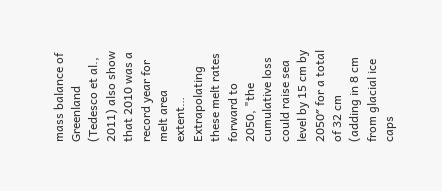mass balance of Greenland (Tedesco et al., 2011) also show that 2010 was a record year for melt area extent… Extrapolating these melt rates forward to 2050, "the cumulative loss could raise sea level by 15 cm by 2050″ for a total of 32 cm (adding in 8 cm from glacial ice caps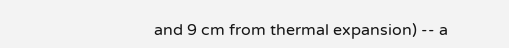and 9 cm from thermal expansion) -- a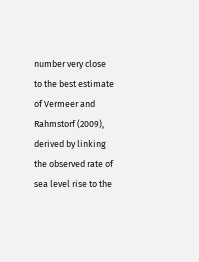number very close to the best estimate of Vermeer and Rahmstorf (2009), derived by linking the observed rate of sea level rise to the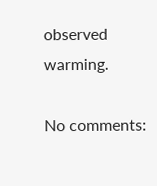observed warming.

No comments: